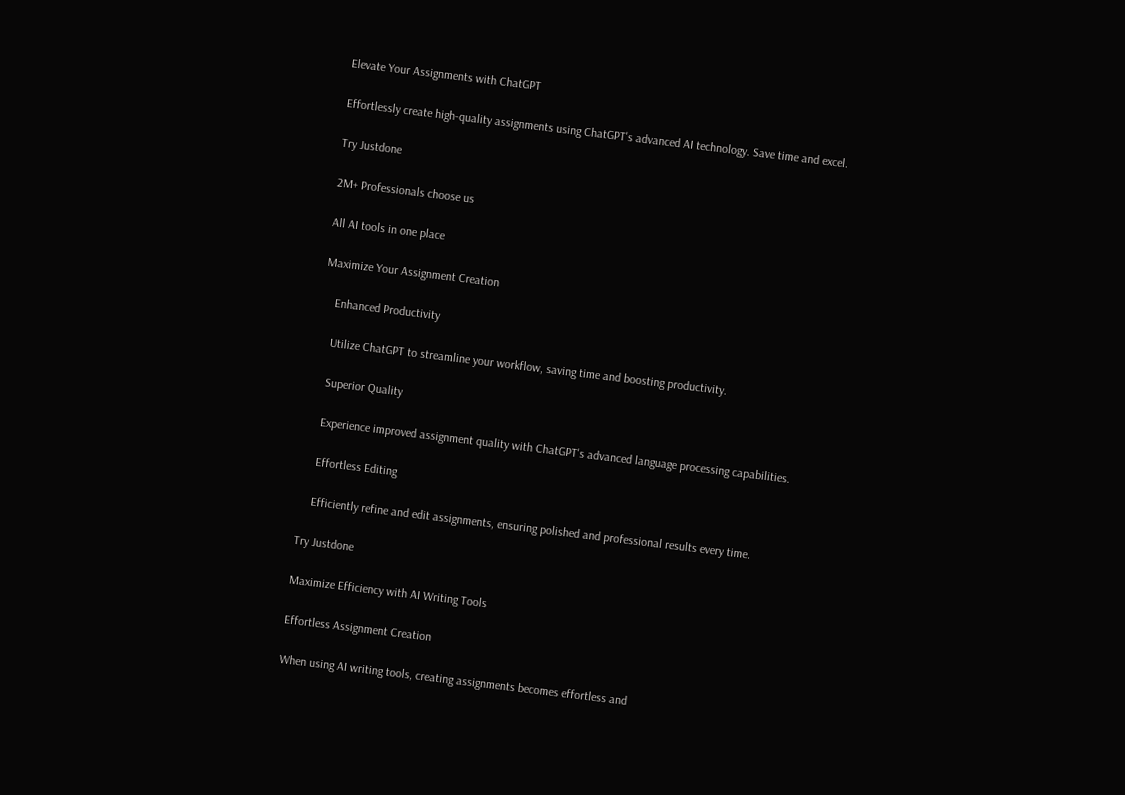Elevate Your Assignments with ChatGPT

Effortlessly create high-quality assignments using ChatGPT's advanced AI technology. Save time and excel.

Try Justdone

2M+ Professionals choose us

All AI tools in one place

Maximize Your Assignment Creation

    Enhanced Productivity

    Utilize ChatGPT to streamline your workflow, saving time and boosting productivity.

    Superior Quality

    Experience improved assignment quality with ChatGPT's advanced language processing capabilities.

    Effortless Editing

    Efficiently refine and edit assignments, ensuring polished and professional results every time.

Try Justdone

Maximize Efficiency with AI Writing Tools

Effortless Assignment Creation

When using AI writing tools, creating assignments becomes effortless and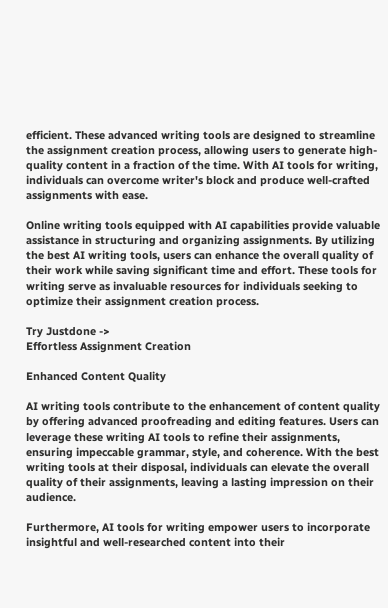efficient. These advanced writing tools are designed to streamline the assignment creation process, allowing users to generate high-quality content in a fraction of the time. With AI tools for writing, individuals can overcome writer's block and produce well-crafted assignments with ease.

Online writing tools equipped with AI capabilities provide valuable assistance in structuring and organizing assignments. By utilizing the best AI writing tools, users can enhance the overall quality of their work while saving significant time and effort. These tools for writing serve as invaluable resources for individuals seeking to optimize their assignment creation process.

Try Justdone ->
Effortless Assignment Creation

Enhanced Content Quality

AI writing tools contribute to the enhancement of content quality by offering advanced proofreading and editing features. Users can leverage these writing AI tools to refine their assignments, ensuring impeccable grammar, style, and coherence. With the best writing tools at their disposal, individuals can elevate the overall quality of their assignments, leaving a lasting impression on their audience.

Furthermore, AI tools for writing empower users to incorporate insightful and well-researched content into their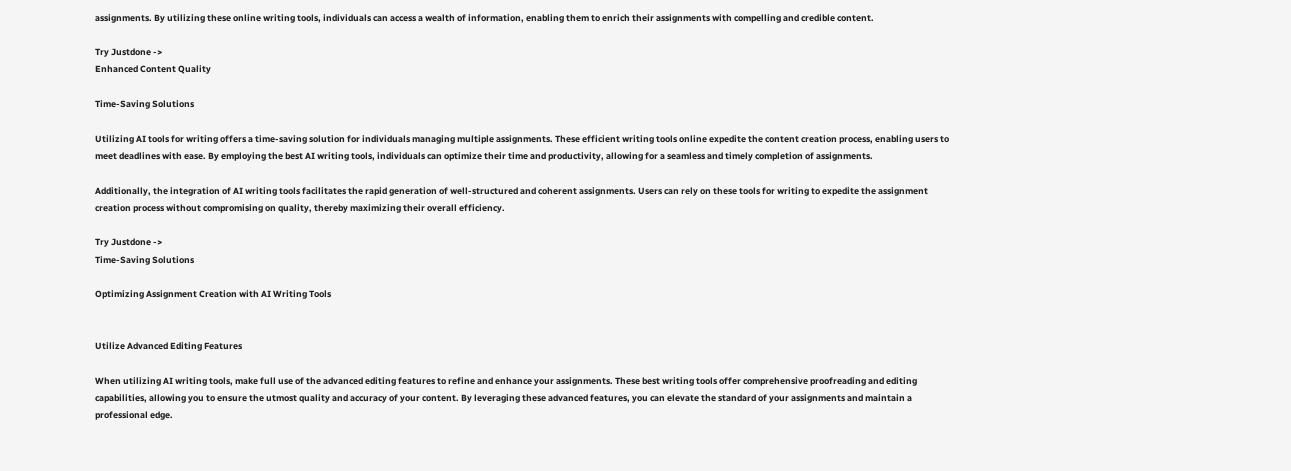assignments. By utilizing these online writing tools, individuals can access a wealth of information, enabling them to enrich their assignments with compelling and credible content.

Try Justdone ->
Enhanced Content Quality

Time-Saving Solutions

Utilizing AI tools for writing offers a time-saving solution for individuals managing multiple assignments. These efficient writing tools online expedite the content creation process, enabling users to meet deadlines with ease. By employing the best AI writing tools, individuals can optimize their time and productivity, allowing for a seamless and timely completion of assignments.

Additionally, the integration of AI writing tools facilitates the rapid generation of well-structured and coherent assignments. Users can rely on these tools for writing to expedite the assignment creation process without compromising on quality, thereby maximizing their overall efficiency.

Try Justdone ->
Time-Saving Solutions

Optimizing Assignment Creation with AI Writing Tools


Utilize Advanced Editing Features

When utilizing AI writing tools, make full use of the advanced editing features to refine and enhance your assignments. These best writing tools offer comprehensive proofreading and editing capabilities, allowing you to ensure the utmost quality and accuracy of your content. By leveraging these advanced features, you can elevate the standard of your assignments and maintain a professional edge.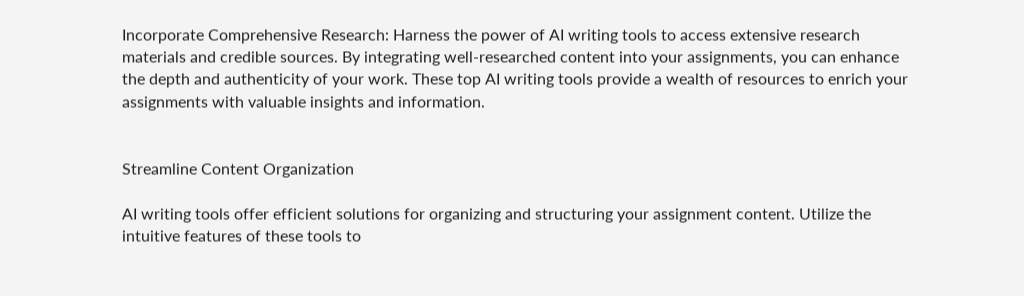Incorporate Comprehensive Research: Harness the power of AI writing tools to access extensive research materials and credible sources. By integrating well-researched content into your assignments, you can enhance the depth and authenticity of your work. These top AI writing tools provide a wealth of resources to enrich your assignments with valuable insights and information.


Streamline Content Organization

AI writing tools offer efficient solutions for organizing and structuring your assignment content. Utilize the intuitive features of these tools to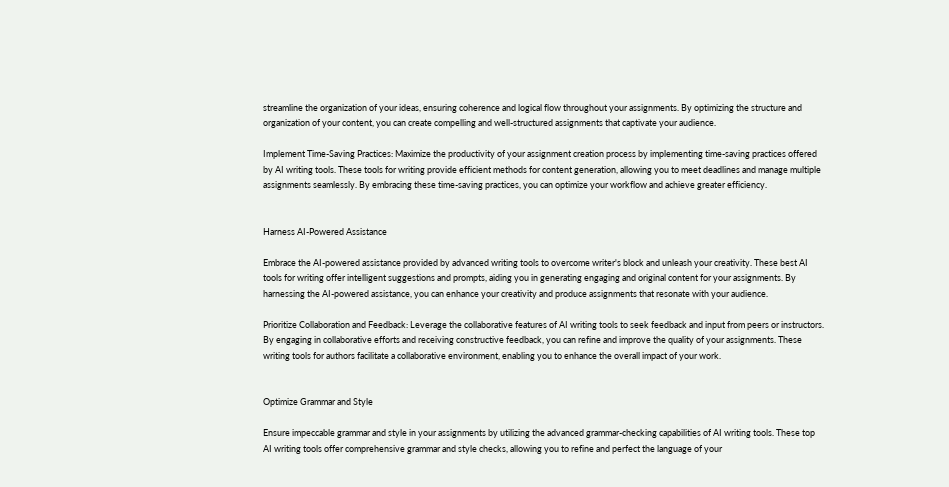streamline the organization of your ideas, ensuring coherence and logical flow throughout your assignments. By optimizing the structure and organization of your content, you can create compelling and well-structured assignments that captivate your audience.

Implement Time-Saving Practices: Maximize the productivity of your assignment creation process by implementing time-saving practices offered by AI writing tools. These tools for writing provide efficient methods for content generation, allowing you to meet deadlines and manage multiple assignments seamlessly. By embracing these time-saving practices, you can optimize your workflow and achieve greater efficiency.


Harness AI-Powered Assistance

Embrace the AI-powered assistance provided by advanced writing tools to overcome writer's block and unleash your creativity. These best AI tools for writing offer intelligent suggestions and prompts, aiding you in generating engaging and original content for your assignments. By harnessing the AI-powered assistance, you can enhance your creativity and produce assignments that resonate with your audience.

Prioritize Collaboration and Feedback: Leverage the collaborative features of AI writing tools to seek feedback and input from peers or instructors. By engaging in collaborative efforts and receiving constructive feedback, you can refine and improve the quality of your assignments. These writing tools for authors facilitate a collaborative environment, enabling you to enhance the overall impact of your work.


Optimize Grammar and Style

Ensure impeccable grammar and style in your assignments by utilizing the advanced grammar-checking capabilities of AI writing tools. These top AI writing tools offer comprehensive grammar and style checks, allowing you to refine and perfect the language of your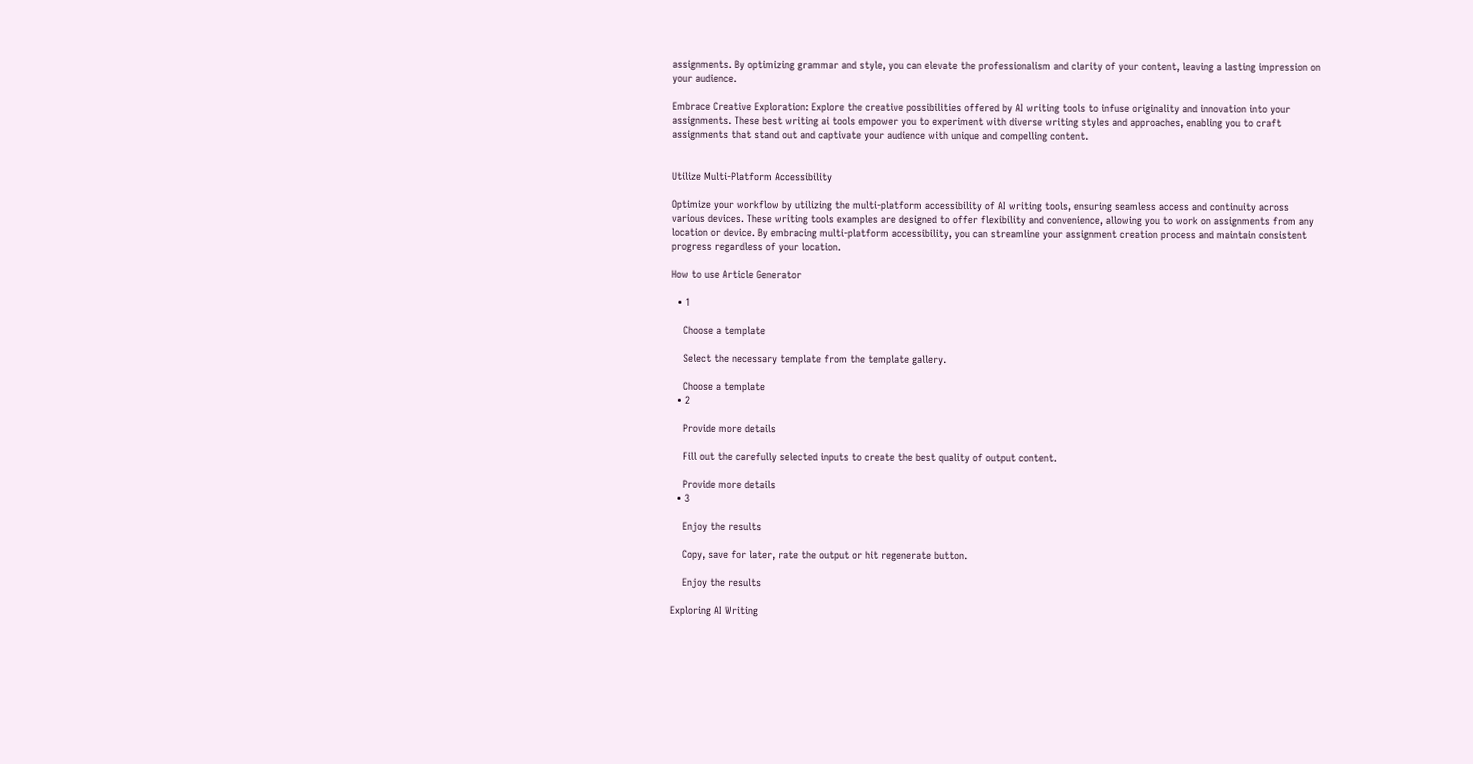assignments. By optimizing grammar and style, you can elevate the professionalism and clarity of your content, leaving a lasting impression on your audience.

Embrace Creative Exploration: Explore the creative possibilities offered by AI writing tools to infuse originality and innovation into your assignments. These best writing ai tools empower you to experiment with diverse writing styles and approaches, enabling you to craft assignments that stand out and captivate your audience with unique and compelling content.


Utilize Multi-Platform Accessibility

Optimize your workflow by utilizing the multi-platform accessibility of AI writing tools, ensuring seamless access and continuity across various devices. These writing tools examples are designed to offer flexibility and convenience, allowing you to work on assignments from any location or device. By embracing multi-platform accessibility, you can streamline your assignment creation process and maintain consistent progress regardless of your location.

How to use Article Generator

  • 1

    Choose a template

    Select the necessary template from the template gallery.

    Choose a template
  • 2

    Provide more details

    Fill out the carefully selected inputs to create the best quality of output content.

    Provide more details
  • 3

    Enjoy the results

    Copy, save for later, rate the output or hit regenerate button.

    Enjoy the results

Exploring AI Writing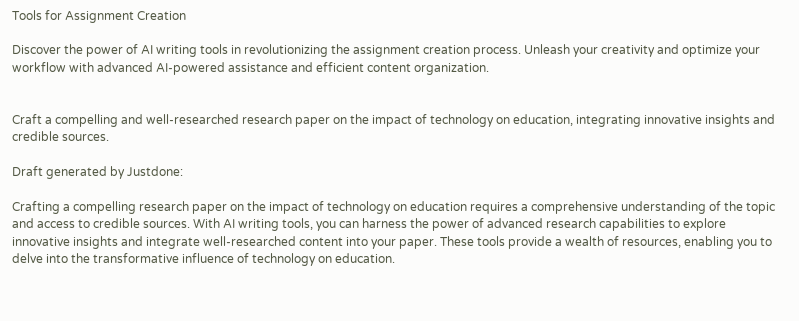Tools for Assignment Creation

Discover the power of AI writing tools in revolutionizing the assignment creation process. Unleash your creativity and optimize your workflow with advanced AI-powered assistance and efficient content organization.


Craft a compelling and well-researched research paper on the impact of technology on education, integrating innovative insights and credible sources.

Draft generated by Justdone:

Crafting a compelling research paper on the impact of technology on education requires a comprehensive understanding of the topic and access to credible sources. With AI writing tools, you can harness the power of advanced research capabilities to explore innovative insights and integrate well-researched content into your paper. These tools provide a wealth of resources, enabling you to delve into the transformative influence of technology on education.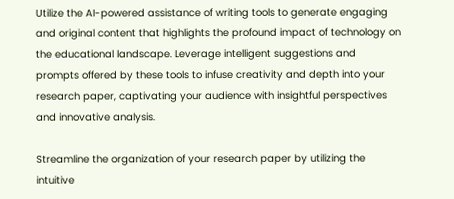Utilize the AI-powered assistance of writing tools to generate engaging and original content that highlights the profound impact of technology on the educational landscape. Leverage intelligent suggestions and prompts offered by these tools to infuse creativity and depth into your research paper, captivating your audience with insightful perspectives and innovative analysis.

Streamline the organization of your research paper by utilizing the intuitive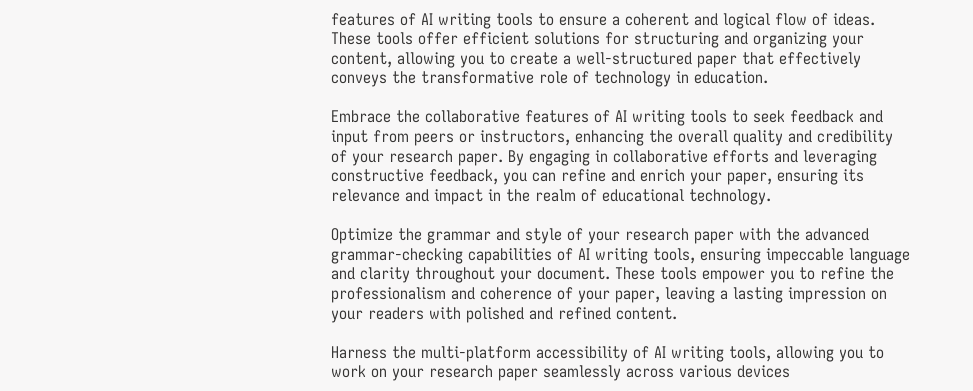features of AI writing tools to ensure a coherent and logical flow of ideas. These tools offer efficient solutions for structuring and organizing your content, allowing you to create a well-structured paper that effectively conveys the transformative role of technology in education.

Embrace the collaborative features of AI writing tools to seek feedback and input from peers or instructors, enhancing the overall quality and credibility of your research paper. By engaging in collaborative efforts and leveraging constructive feedback, you can refine and enrich your paper, ensuring its relevance and impact in the realm of educational technology.

Optimize the grammar and style of your research paper with the advanced grammar-checking capabilities of AI writing tools, ensuring impeccable language and clarity throughout your document. These tools empower you to refine the professionalism and coherence of your paper, leaving a lasting impression on your readers with polished and refined content.

Harness the multi-platform accessibility of AI writing tools, allowing you to work on your research paper seamlessly across various devices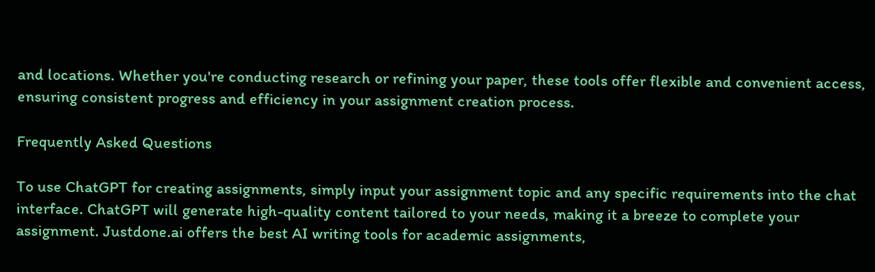and locations. Whether you're conducting research or refining your paper, these tools offer flexible and convenient access, ensuring consistent progress and efficiency in your assignment creation process.

Frequently Asked Questions

To use ChatGPT for creating assignments, simply input your assignment topic and any specific requirements into the chat interface. ChatGPT will generate high-quality content tailored to your needs, making it a breeze to complete your assignment. Justdone.ai offers the best AI writing tools for academic assignments,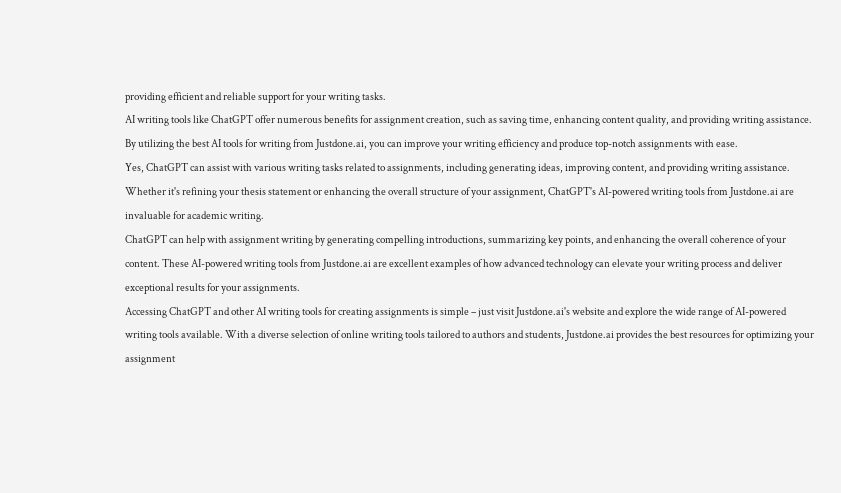providing efficient and reliable support for your writing tasks.
AI writing tools like ChatGPT offer numerous benefits for assignment creation, such as saving time, enhancing content quality, and providing writing assistance. By utilizing the best AI tools for writing from Justdone.ai, you can improve your writing efficiency and produce top-notch assignments with ease.
Yes, ChatGPT can assist with various writing tasks related to assignments, including generating ideas, improving content, and providing writing assistance. Whether it's refining your thesis statement or enhancing the overall structure of your assignment, ChatGPT's AI-powered writing tools from Justdone.ai are invaluable for academic writing.
ChatGPT can help with assignment writing by generating compelling introductions, summarizing key points, and enhancing the overall coherence of your content. These AI-powered writing tools from Justdone.ai are excellent examples of how advanced technology can elevate your writing process and deliver exceptional results for your assignments.
Accessing ChatGPT and other AI writing tools for creating assignments is simple – just visit Justdone.ai's website and explore the wide range of AI-powered writing tools available. With a diverse selection of online writing tools tailored to authors and students, Justdone.ai provides the best resources for optimizing your assignment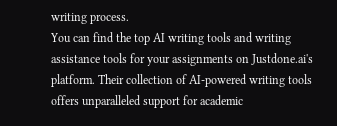writing process.
You can find the top AI writing tools and writing assistance tools for your assignments on Justdone.ai's platform. Their collection of AI-powered writing tools offers unparalleled support for academic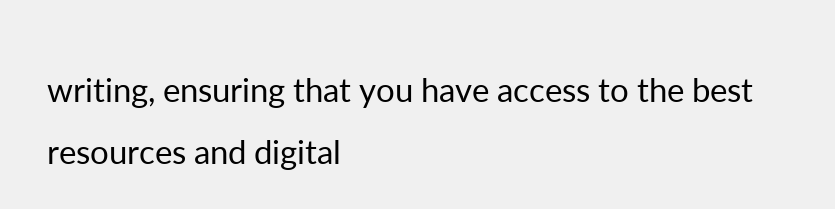writing, ensuring that you have access to the best resources and digital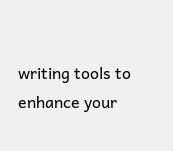writing tools to enhance your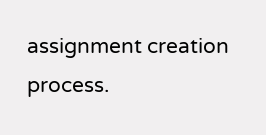assignment creation process.